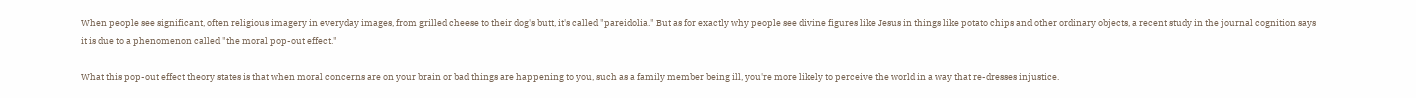When people see significant, often religious imagery in everyday images, from grilled cheese to their dog's butt, it's called "pareidolia." But as for exactly why people see divine figures like Jesus in things like potato chips and other ordinary objects, a recent study in the journal cognition says it is due to a phenomenon called "the moral pop-out effect."

What this pop-out effect theory states is that when moral concerns are on your brain or bad things are happening to you, such as a family member being ill, you're more likely to perceive the world in a way that re-dresses injustice.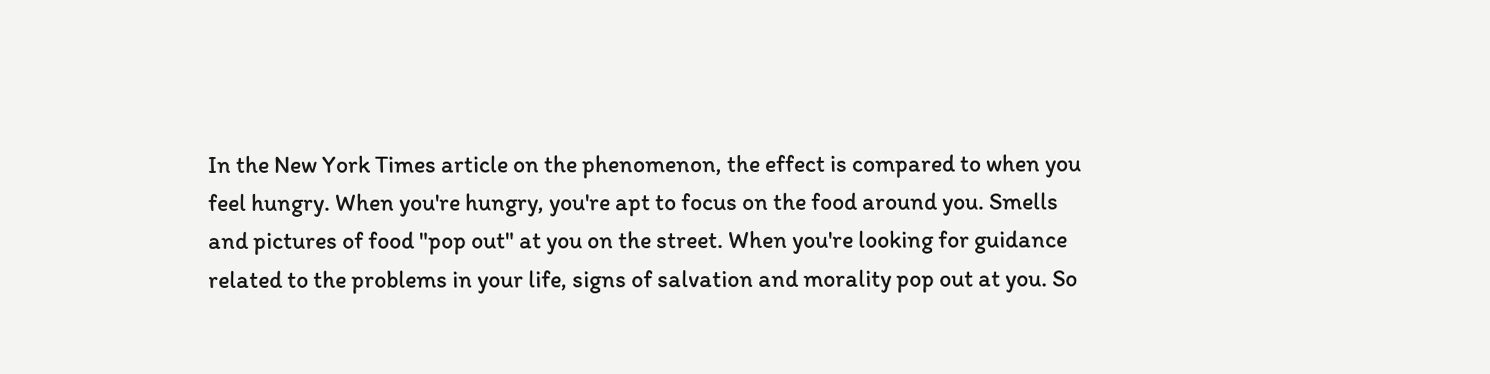In the New York Times article on the phenomenon, the effect is compared to when you feel hungry. When you're hungry, you're apt to focus on the food around you. Smells and pictures of food "pop out" at you on the street. When you're looking for guidance related to the problems in your life, signs of salvation and morality pop out at you. So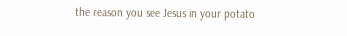the reason you see Jesus in your potato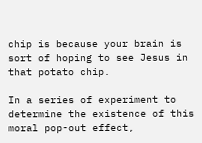chip is because your brain is sort of hoping to see Jesus in that potato chip.

In a series of experiment to determine the existence of this moral pop-out effect,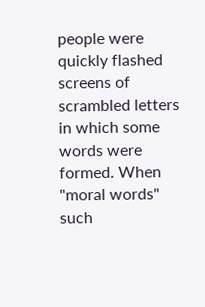people were quickly flashed screens of scrambled letters in which some words were formed. When "moral words" such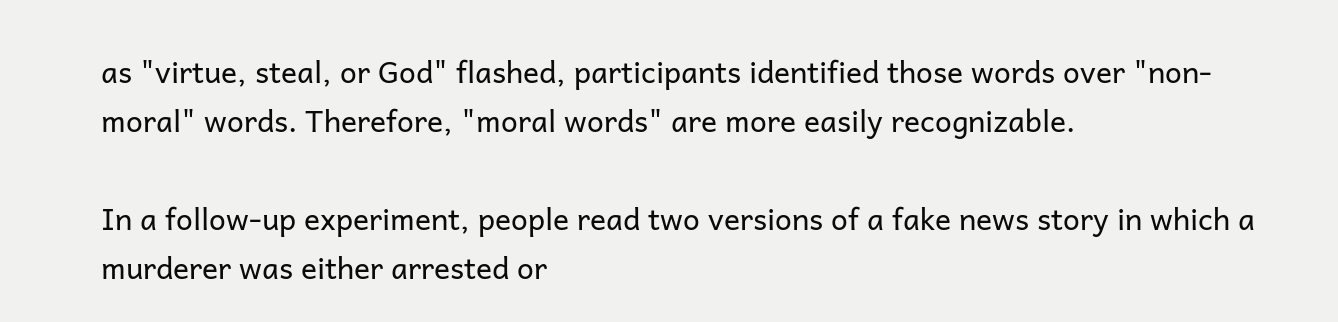as "virtue, steal, or God" flashed, participants identified those words over "non-moral" words. Therefore, "moral words" are more easily recognizable.

In a follow-up experiment, people read two versions of a fake news story in which a murderer was either arrested or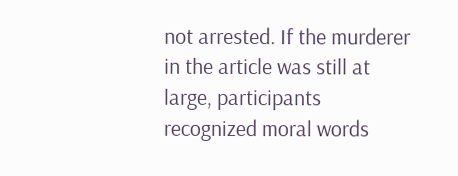not arrested. If the murderer in the article was still at large, participants recognized moral words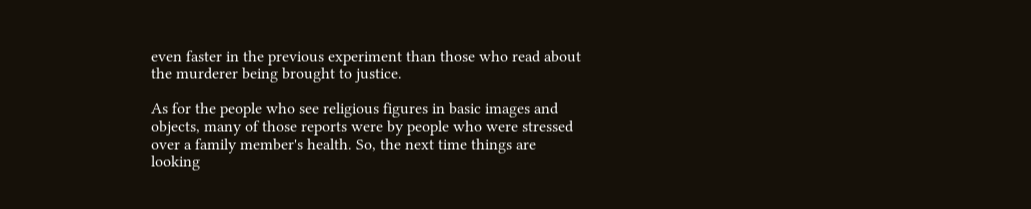even faster in the previous experiment than those who read about the murderer being brought to justice.

As for the people who see religious figures in basic images and objects, many of those reports were by people who were stressed over a family member's health. So, the next time things are looking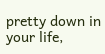pretty down in your life,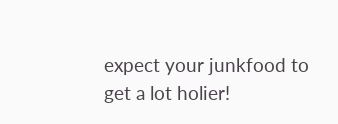expect your junkfood to get a lot holier!